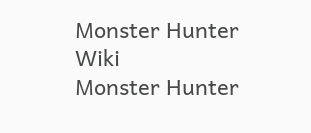Monster Hunter Wiki
Monster Hunter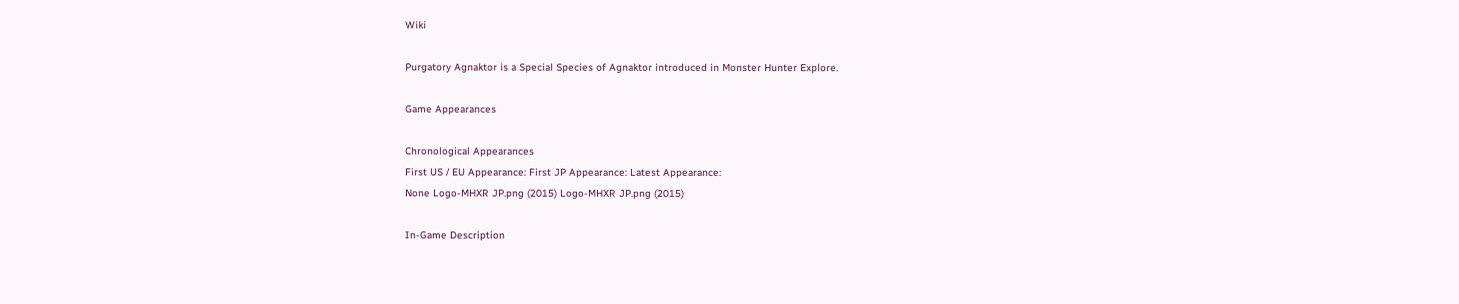Wiki

Purgatory Agnaktor is a Special Species of Agnaktor introduced in Monster Hunter Explore.

Game Appearances

Chronological Appearances
First US / EU Appearance: First JP Appearance: Latest Appearance:
None Logo-MHXR JP.png (2015) Logo-MHXR JP.png (2015)

In-Game Description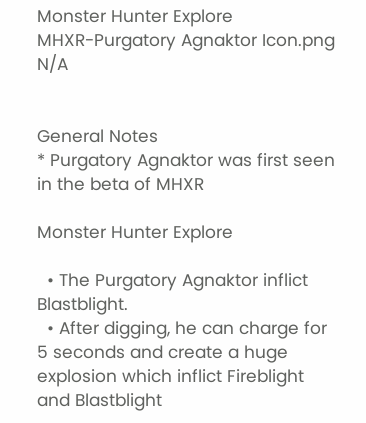Monster Hunter Explore
MHXR-Purgatory Agnaktor Icon.png N/A


General Notes
* Purgatory Agnaktor was first seen in the beta of MHXR

Monster Hunter Explore

  • The Purgatory Agnaktor inflict Blastblight.
  • After digging, he can charge for 5 seconds and create a huge explosion which inflict Fireblight and Blastblight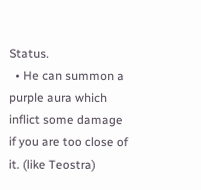Status.
  • He can summon a purple aura which inflict some damage if you are too close of it. (like Teostra)